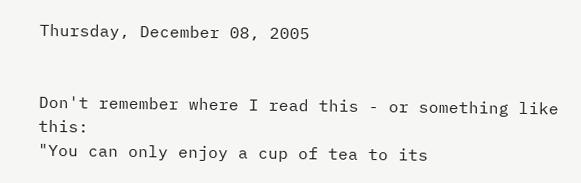Thursday, December 08, 2005


Don't remember where I read this - or something like this:
"You can only enjoy a cup of tea to its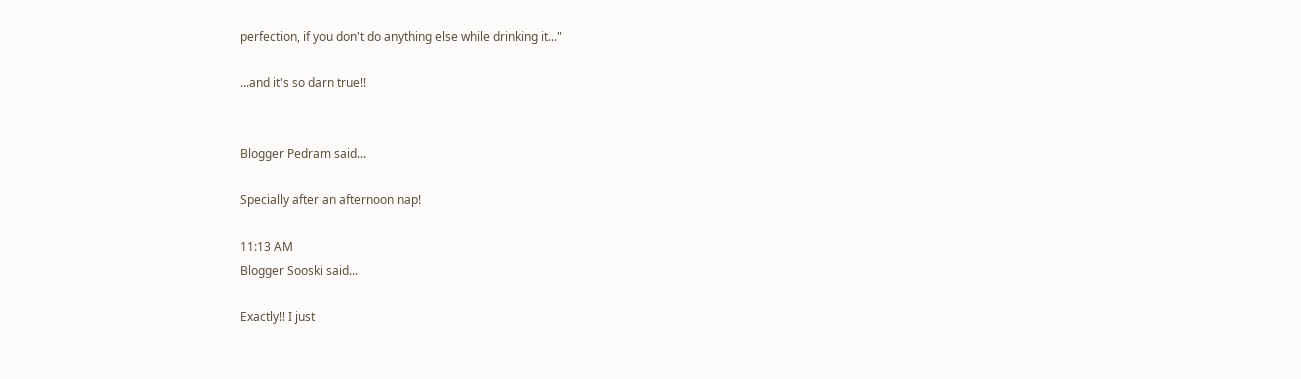perfection, if you don't do anything else while drinking it..."

...and it's so darn true!!


Blogger Pedram said...

Specially after an afternoon nap!

11:13 AM
Blogger Sooski said...

Exactly!! I just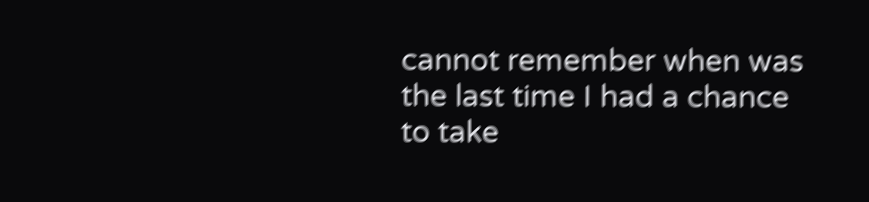cannot remember when was the last time I had a chance to take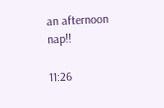an afternoon nap!!

11:26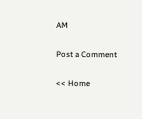AM

Post a Comment

<< Home